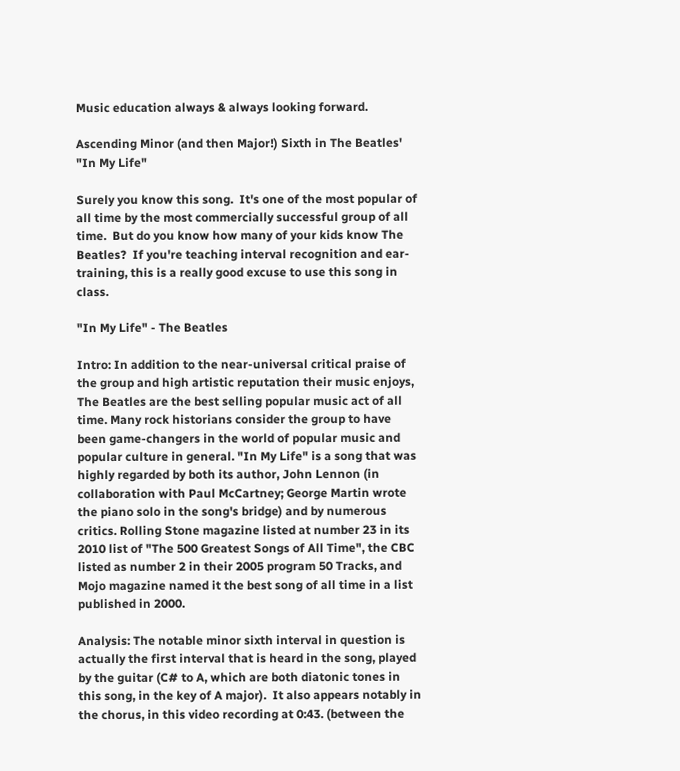Music education always & always looking forward.

Ascending Minor (and then Major!) Sixth in The Beatles' "In My Life"

Surely you know this song.  It's one of the most popular of all time by the most commercially successful group of all time.  But do you know how many of your kids know The Beatles?  If you're teaching interval recognition and ear-training, this is a really good excuse to use this song in class.

"In My Life" - The Beatles

Intro: In addition to the near-universal critical praise of the group and high artistic reputation their music enjoys, The Beatles are the best selling popular music act of all time. Many rock historians consider the group to have been game-changers in the world of popular music and popular culture in general. "In My Life" is a song that was highly regarded by both its author, John Lennon (in collaboration with Paul McCartney; George Martin wrote the piano solo in the song's bridge) and by numerous critics. Rolling Stone magazine listed at number 23 in its 2010 list of "The 500 Greatest Songs of All Time", the CBC listed as number 2 in their 2005 program 50 Tracks, and Mojo magazine named it the best song of all time in a list published in 2000.

Analysis: The notable minor sixth interval in question is actually the first interval that is heard in the song, played by the guitar (C# to A, which are both diatonic tones in this song, in the key of A major).  It also appears notably in the chorus, in this video recording at 0:43. (between the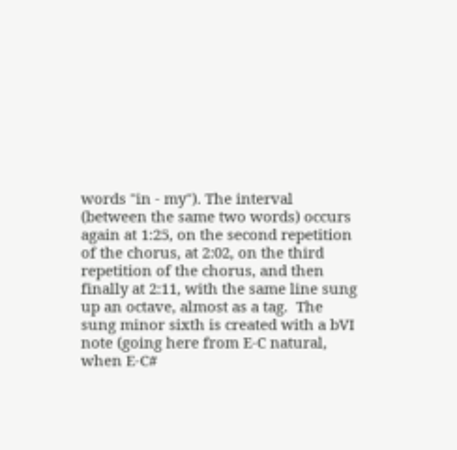words "in - my"). The interval (between the same two words) occurs again at 1:25, on the second repetition of the chorus, at 2:02, on the third repetition of the chorus, and then finally at 2:11, with the same line sung up an octave, almost as a tag.  The sung minor sixth is created with a bVI note (going here from E-C natural, when E-C#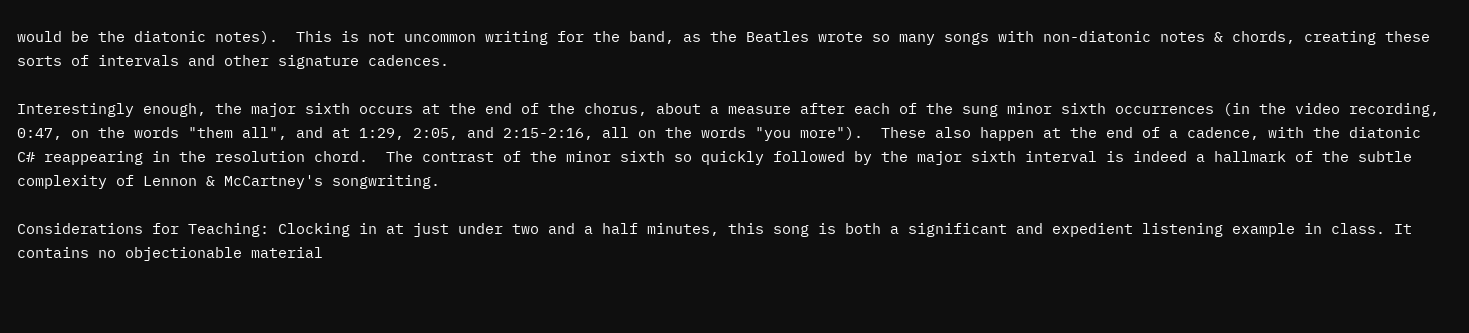would be the diatonic notes).  This is not uncommon writing for the band, as the Beatles wrote so many songs with non-diatonic notes & chords, creating these sorts of intervals and other signature cadences.

Interestingly enough, the major sixth occurs at the end of the chorus, about a measure after each of the sung minor sixth occurrences (in the video recording, 0:47, on the words "them all", and at 1:29, 2:05, and 2:15-2:16, all on the words "you more").  These also happen at the end of a cadence, with the diatonic C# reappearing in the resolution chord.  The contrast of the minor sixth so quickly followed by the major sixth interval is indeed a hallmark of the subtle complexity of Lennon & McCartney's songwriting.

Considerations for Teaching: Clocking in at just under two and a half minutes, this song is both a significant and expedient listening example in class. It contains no objectionable material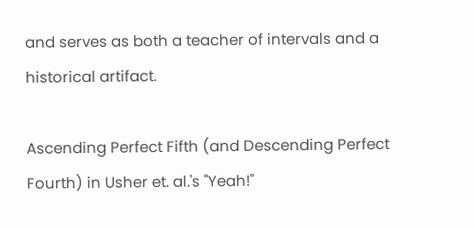and serves as both a teacher of intervals and a historical artifact.

Ascending Perfect Fifth (and Descending Perfect Fourth) in Usher et. al.'s "Yeah!"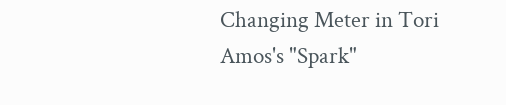Changing Meter in Tori Amos's "Spark"